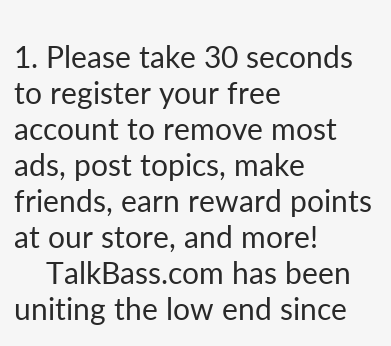1. Please take 30 seconds to register your free account to remove most ads, post topics, make friends, earn reward points at our store, and more!
    TalkBass.com has been uniting the low end since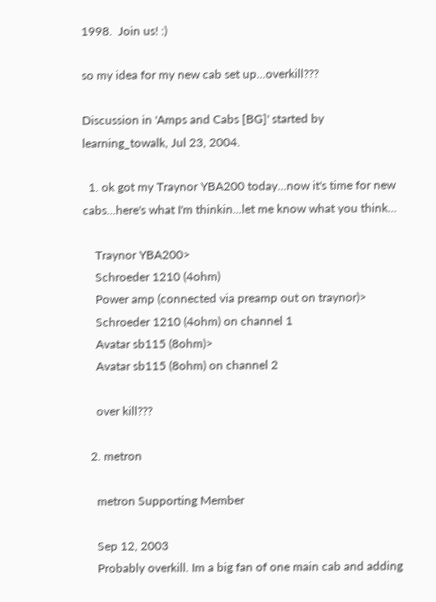1998.  Join us! :)

so my idea for my new cab set up...overkill???

Discussion in 'Amps and Cabs [BG]' started by learning_towalk, Jul 23, 2004.

  1. ok got my Traynor YBA200 today...now it's time for new cabs...here's what I'm thinkin...let me know what you think...

    Traynor YBA200>
    Schroeder 1210 (4ohm)
    Power amp (connected via preamp out on traynor)>
    Schroeder 1210 (4ohm) on channel 1
    Avatar sb115 (8ohm)>
    Avatar sb115 (8ohm) on channel 2

    over kill???

  2. metron

    metron Supporting Member

    Sep 12, 2003
    Probably overkill. Im a big fan of one main cab and adding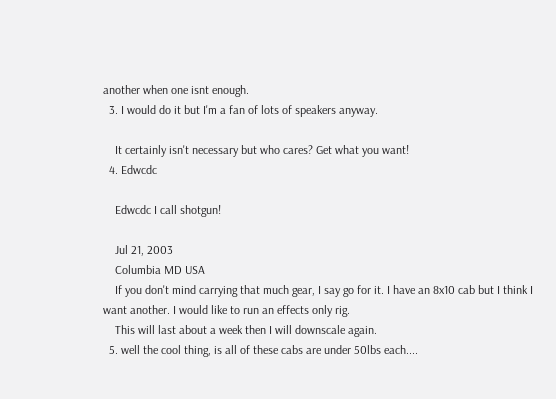another when one isnt enough.
  3. I would do it but I'm a fan of lots of speakers anyway.

    It certainly isn't necessary but who cares? Get what you want!
  4. Edwcdc

    Edwcdc I call shotgun!

    Jul 21, 2003
    Columbia MD USA
    If you don't mind carrying that much gear, I say go for it. I have an 8x10 cab but I think I want another. I would like to run an effects only rig.
    This will last about a week then I will downscale again.
  5. well the cool thing, is all of these cabs are under 50lbs each....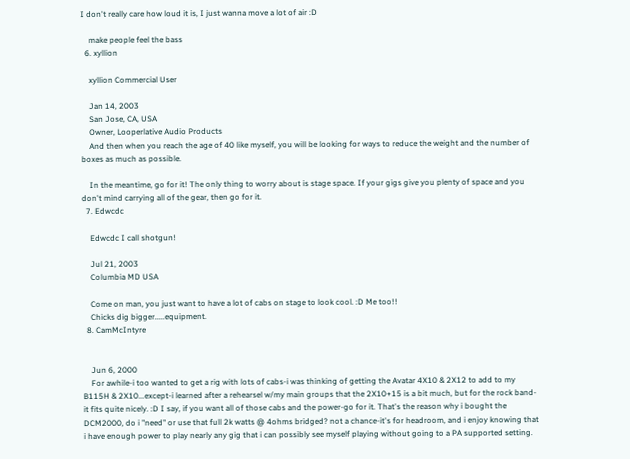I don't really care how loud it is, I just wanna move a lot of air :D

    make people feel the bass
  6. xyllion

    xyllion Commercial User

    Jan 14, 2003
    San Jose, CA, USA
    Owner, Looperlative Audio Products
    And then when you reach the age of 40 like myself, you will be looking for ways to reduce the weight and the number of boxes as much as possible.

    In the meantime, go for it! The only thing to worry about is stage space. If your gigs give you plenty of space and you don't mind carrying all of the gear, then go for it.
  7. Edwcdc

    Edwcdc I call shotgun!

    Jul 21, 2003
    Columbia MD USA

    Come on man, you just want to have a lot of cabs on stage to look cool. :D Me too!!
    Chicks dig bigger.....equipment.
  8. CamMcIntyre


    Jun 6, 2000
    For awhile-i too wanted to get a rig with lots of cabs-i was thinking of getting the Avatar 4X10 & 2X12 to add to my B115H & 2X10...except-i learned after a rehearsel w/my main groups that the 2X10+15 is a bit much, but for the rock band-it fits quite nicely. :D I say, if you want all of those cabs and the power-go for it. That's the reason why i bought the DCM2000, do i "need" or use that full 2k watts @ 4ohms bridged? not a chance-it's for headroom, and i enjoy knowing that i have enough power to play nearly any gig that i can possibly see myself playing without going to a PA supported setting.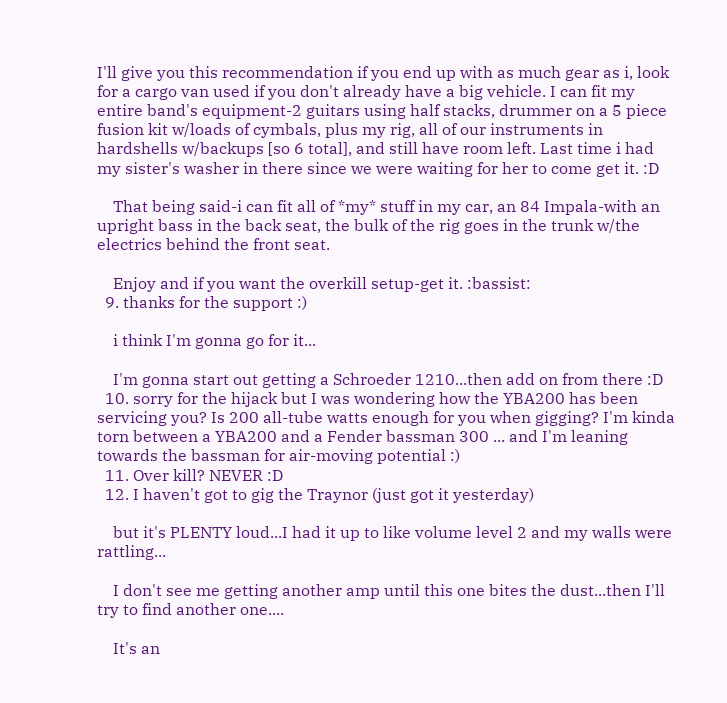I'll give you this recommendation if you end up with as much gear as i, look for a cargo van used if you don't already have a big vehicle. I can fit my entire band's equipment-2 guitars using half stacks, drummer on a 5 piece fusion kit w/loads of cymbals, plus my rig, all of our instruments in hardshells w/backups [so 6 total], and still have room left. Last time i had my sister's washer in there since we were waiting for her to come get it. :D

    That being said-i can fit all of *my* stuff in my car, an 84 Impala-with an upright bass in the back seat, the bulk of the rig goes in the trunk w/the electrics behind the front seat.

    Enjoy and if you want the overkill setup-get it. :bassist:
  9. thanks for the support :)

    i think I'm gonna go for it...

    I'm gonna start out getting a Schroeder 1210...then add on from there :D
  10. sorry for the hijack but I was wondering how the YBA200 has been servicing you? Is 200 all-tube watts enough for you when gigging? I'm kinda torn between a YBA200 and a Fender bassman 300 ... and I'm leaning towards the bassman for air-moving potential :)
  11. Over kill? NEVER :D
  12. I haven't got to gig the Traynor (just got it yesterday)

    but it's PLENTY loud...I had it up to like volume level 2 and my walls were rattling...

    I don't see me getting another amp until this one bites the dust...then I'll try to find another one....

    It's an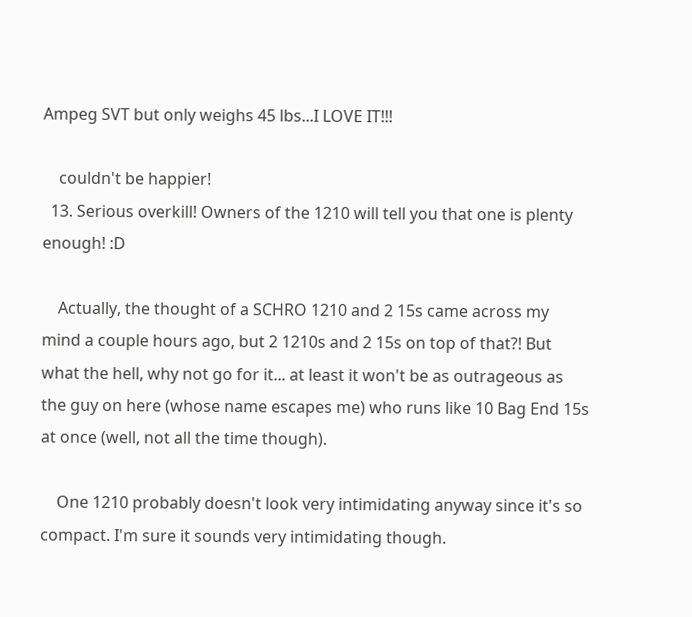Ampeg SVT but only weighs 45 lbs...I LOVE IT!!!

    couldn't be happier!
  13. Serious overkill! Owners of the 1210 will tell you that one is plenty enough! :D

    Actually, the thought of a SCHRO 1210 and 2 15s came across my mind a couple hours ago, but 2 1210s and 2 15s on top of that?! But what the hell, why not go for it... at least it won't be as outrageous as the guy on here (whose name escapes me) who runs like 10 Bag End 15s at once (well, not all the time though).

    One 1210 probably doesn't look very intimidating anyway since it's so compact. I'm sure it sounds very intimidating though.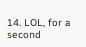14. LOL, for a second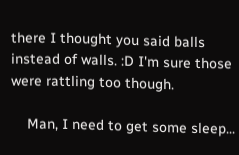there I thought you said balls instead of walls. :D I'm sure those were rattling too though.

    Man, I need to get some sleep...